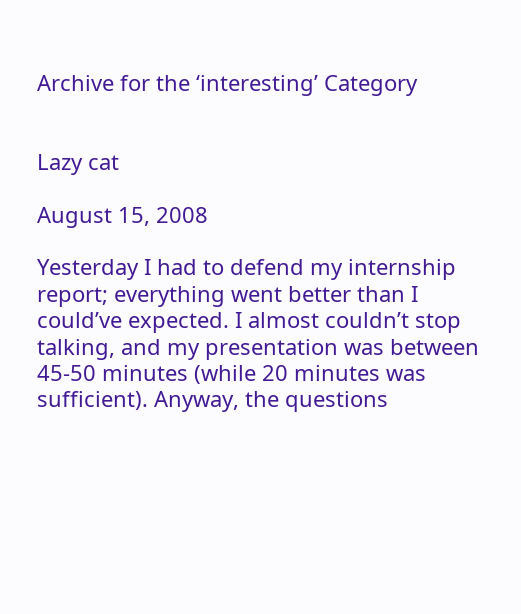Archive for the ‘interesting’ Category


Lazy cat

August 15, 2008

Yesterday I had to defend my internship report; everything went better than I could’ve expected. I almost couldn’t stop talking, and my presentation was between 45-50 minutes (while 20 minutes was sufficient). Anyway, the questions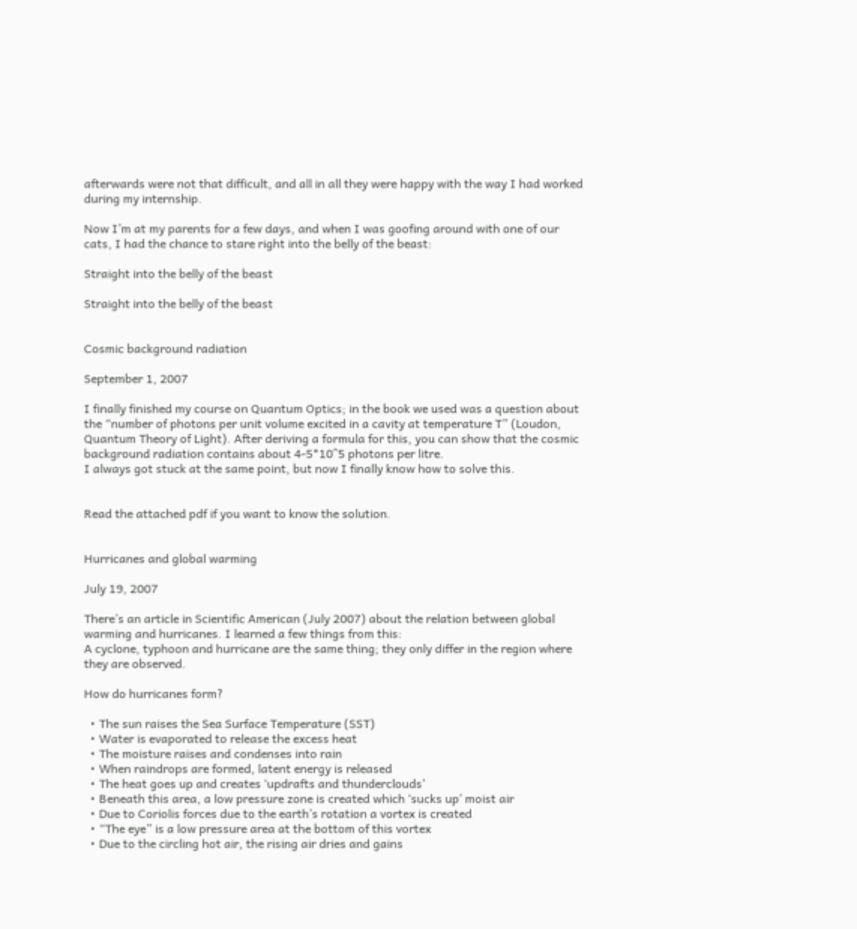afterwards were not that difficult, and all in all they were happy with the way I had worked during my internship.

Now I’m at my parents for a few days, and when I was goofing around with one of our cats, I had the chance to stare right into the belly of the beast:

Straight into the belly of the beast

Straight into the belly of the beast


Cosmic background radiation

September 1, 2007

I finally finished my course on Quantum Optics; in the book we used was a question about the “number of photons per unit volume excited in a cavity at temperature T” (Loudon, Quantum Theory of Light). After deriving a formula for this, you can show that the cosmic background radiation contains about 4-5*10^5 photons per litre.
I always got stuck at the same point, but now I finally know how to solve this.


Read the attached pdf if you want to know the solution.


Hurricanes and global warming

July 19, 2007

There’s an article in Scientific American (July 2007) about the relation between global warming and hurricanes. I learned a few things from this:
A cyclone, typhoon and hurricane are the same thing; they only differ in the region where they are observed.

How do hurricanes form?

  • The sun raises the Sea Surface Temperature (SST)
  • Water is evaporated to release the excess heat
  • The moisture raises and condenses into rain
  • When raindrops are formed, latent energy is released
  • The heat goes up and creates ‘updrafts and thunderclouds’
  • Beneath this area, a low pressure zone is created which ‘sucks up’ moist air
  • Due to Coriolis forces due to the earth’s rotation a vortex is created
  • “The eye” is a low pressure area at the bottom of this vortex
  • Due to the circling hot air, the rising air dries and gains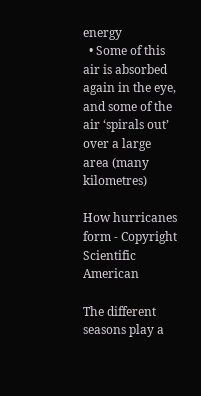energy
  • Some of this air is absorbed again in the eye, and some of the air ‘spirals out’ over a large area (many kilometres)

How hurricanes form - Copyright Scientific American

The different seasons play a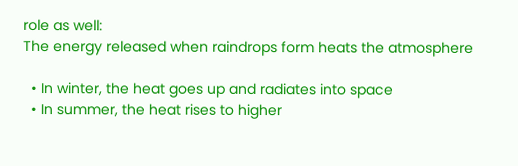role as well:
The energy released when raindrops form heats the atmosphere

  • In winter, the heat goes up and radiates into space
  • In summer, the heat rises to higher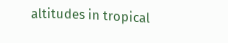altitudes in tropical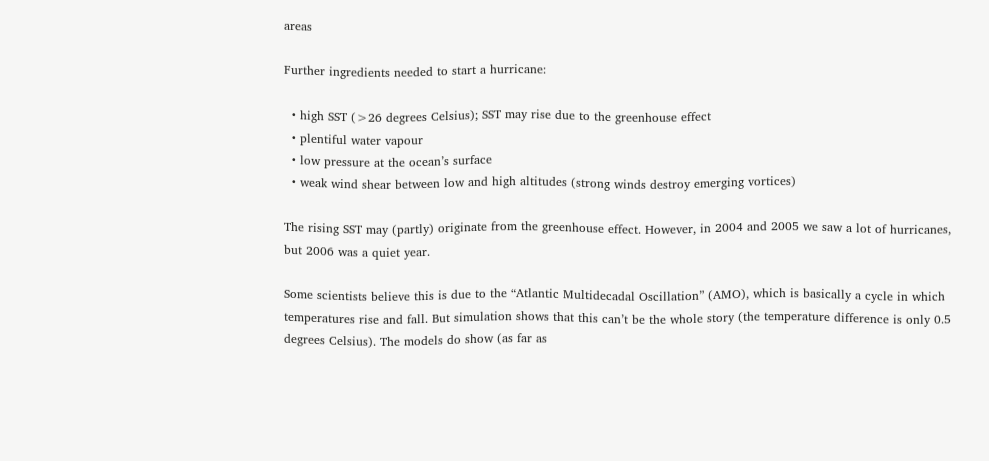areas

Further ingredients needed to start a hurricane:

  • high SST (>26 degrees Celsius); SST may rise due to the greenhouse effect
  • plentiful water vapour
  • low pressure at the ocean’s surface
  • weak wind shear between low and high altitudes (strong winds destroy emerging vortices)

The rising SST may (partly) originate from the greenhouse effect. However, in 2004 and 2005 we saw a lot of hurricanes, but 2006 was a quiet year.

Some scientists believe this is due to the “Atlantic Multidecadal Oscillation” (AMO), which is basically a cycle in which temperatures rise and fall. But simulation shows that this can’t be the whole story (the temperature difference is only 0.5 degrees Celsius). The models do show (as far as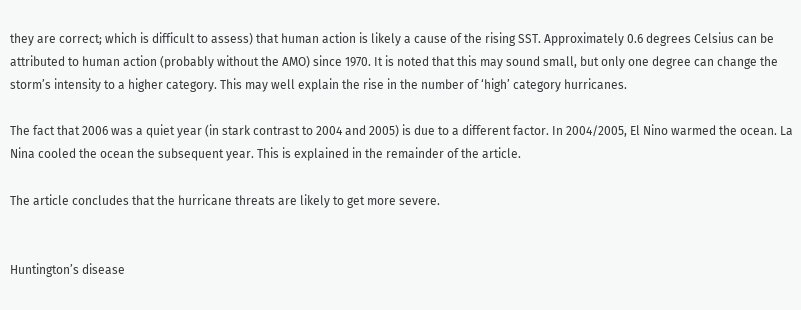they are correct; which is difficult to assess) that human action is likely a cause of the rising SST. Approximately 0.6 degrees Celsius can be attributed to human action (probably without the AMO) since 1970. It is noted that this may sound small, but only one degree can change the storm’s intensity to a higher category. This may well explain the rise in the number of ‘high’ category hurricanes.

The fact that 2006 was a quiet year (in stark contrast to 2004 and 2005) is due to a different factor. In 2004/2005, El Nino warmed the ocean. La Nina cooled the ocean the subsequent year. This is explained in the remainder of the article.

The article concludes that the hurricane threats are likely to get more severe.


Huntington’s disease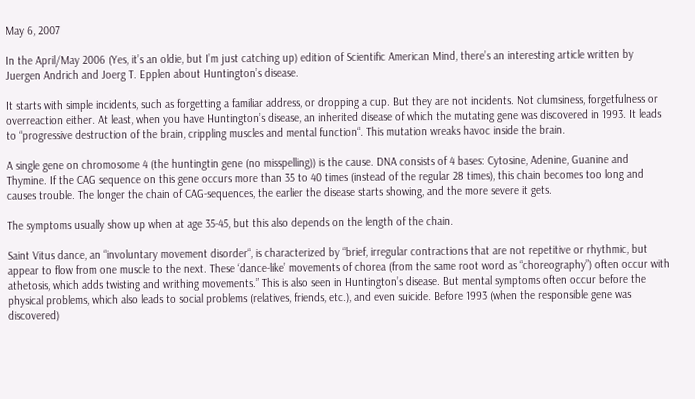May 6, 2007

In the April/May 2006 (Yes, it’s an oldie, but I’m just catching up) edition of Scientific American Mind, there’s an interesting article written by Juergen Andrich and Joerg T. Epplen about Huntington’s disease.

It starts with simple incidents, such as forgetting a familiar address, or dropping a cup. But they are not incidents. Not clumsiness, forgetfulness or overreaction either. At least, when you have Huntington’s disease, an inherited disease of which the mutating gene was discovered in 1993. It leads to “progressive destruction of the brain, crippling muscles and mental function“. This mutation wreaks havoc inside the brain.

A single gene on chromosome 4 (the huntingtin gene (no misspelling)) is the cause. DNA consists of 4 bases: Cytosine, Adenine, Guanine and Thymine. If the CAG sequence on this gene occurs more than 35 to 40 times (instead of the regular 28 times), this chain becomes too long and causes trouble. The longer the chain of CAG-sequences, the earlier the disease starts showing, and the more severe it gets.

The symptoms usually show up when at age 35-45, but this also depends on the length of the chain.

Saint Vitus dance, an “involuntary movement disorder“, is characterized by “brief, irregular contractions that are not repetitive or rhythmic, but appear to flow from one muscle to the next. These ‘dance-like’ movements of chorea (from the same root word as “choreography”) often occur with athetosis, which adds twisting and writhing movements.” This is also seen in Huntington’s disease. But mental symptoms often occur before the physical problems, which also leads to social problems (relatives, friends, etc.), and even suicide. Before 1993 (when the responsible gene was discovered)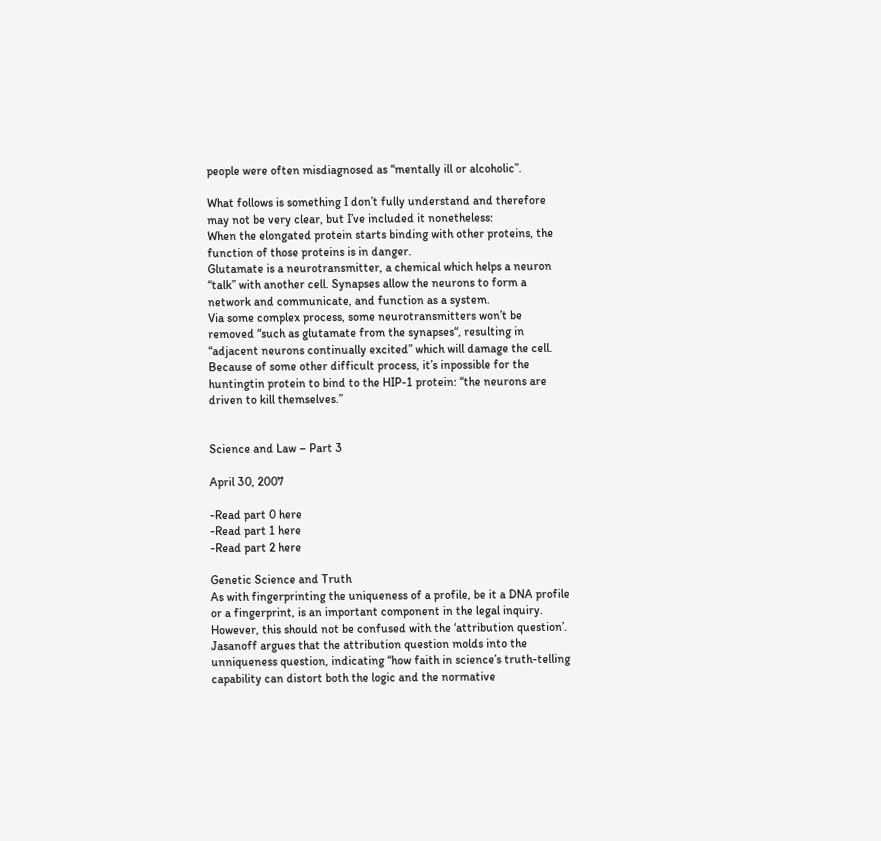people were often misdiagnosed as “mentally ill or alcoholic”.

What follows is something I don’t fully understand and therefore may not be very clear, but I’ve included it nonetheless:
When the elongated protein starts binding with other proteins, the function of those proteins is in danger.
Glutamate is a neurotransmitter, a chemical which helps a neuron “talk” with another cell. Synapses allow the neurons to form a network and communicate, and function as a system.
Via some complex process, some neurotransmitters won’t be removed “such as glutamate from the synapses“, resulting in “adjacent neurons continually excited” which will damage the cell.
Because of some other difficult process, it’s inpossible for the huntingtin protein to bind to the HIP-1 protein: “the neurons are driven to kill themselves.”


Science and Law – Part 3

April 30, 2007

-Read part 0 here
-Read part 1 here
-Read part 2 here

Genetic Science and Truth
As with fingerprinting the uniqueness of a profile, be it a DNA profile or a fingerprint, is an important component in the legal inquiry. However, this should not be confused with the ‘attribution question’. Jasanoff argues that the attribution question molds into the unniqueness question, indicating “how faith in science’s truth-telling capability can distort both the logic and the normative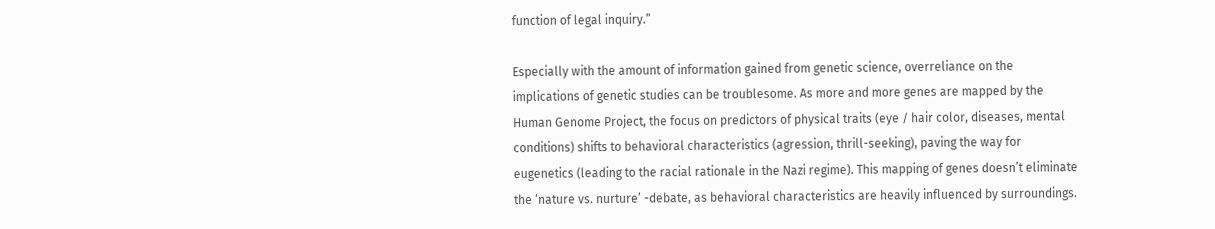function of legal inquiry.”

Especially with the amount of information gained from genetic science, overreliance on the implications of genetic studies can be troublesome. As more and more genes are mapped by the Human Genome Project, the focus on predictors of physical traits (eye / hair color, diseases, mental conditions) shifts to behavioral characteristics (agression, thrill-seeking), paving the way for eugenetics (leading to the racial rationale in the Nazi regime). This mapping of genes doesn’t eliminate the ‘nature vs. nurture’ -debate, as behavioral characteristics are heavily influenced by surroundings.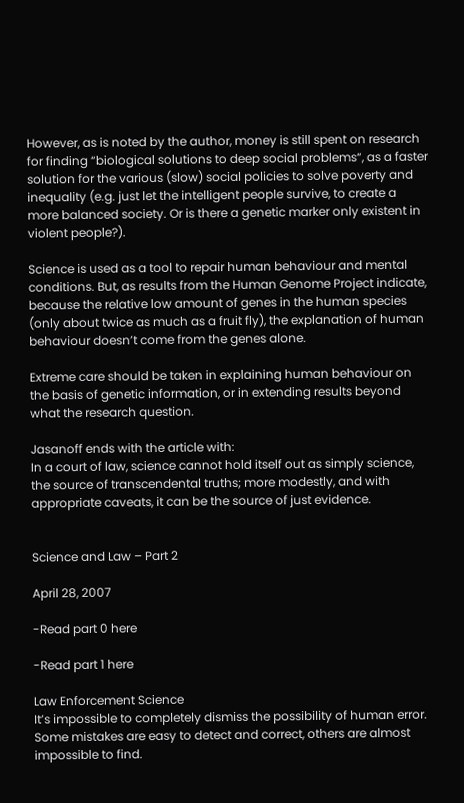However, as is noted by the author, money is still spent on research for finding “biological solutions to deep social problems“, as a faster solution for the various (slow) social policies to solve poverty and inequality (e.g. just let the intelligent people survive, to create a more balanced society. Or is there a genetic marker only existent in violent people?).

Science is used as a tool to repair human behaviour and mental conditions. But, as results from the Human Genome Project indicate, because the relative low amount of genes in the human species (only about twice as much as a fruit fly), the explanation of human behaviour doesn’t come from the genes alone.

Extreme care should be taken in explaining human behaviour on the basis of genetic information, or in extending results beyond what the research question.

Jasanoff ends with the article with:
In a court of law, science cannot hold itself out as simply science, the source of transcendental truths; more modestly, and with appropriate caveats, it can be the source of just evidence.


Science and Law – Part 2

April 28, 2007

-Read part 0 here

-Read part 1 here

Law Enforcement Science
It’s impossible to completely dismiss the possibility of human error. Some mistakes are easy to detect and correct, others are almost impossible to find.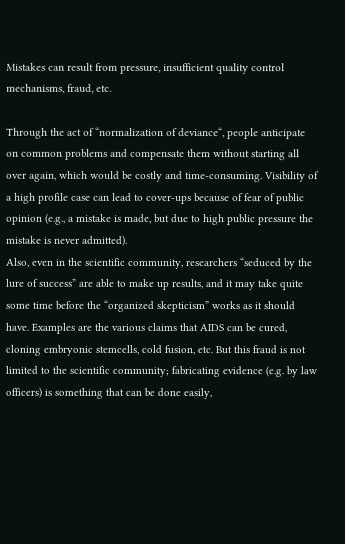Mistakes can result from pressure, insufficient quality control mechanisms, fraud, etc.

Through the act of “normalization of deviance“, people anticipate on common problems and compensate them without starting all over again, which would be costly and time-consuming. Visibility of a high profile case can lead to cover-ups because of fear of public opinion (e.g., a mistake is made, but due to high public pressure the mistake is never admitted).
Also, even in the scientific community, researchers “seduced by the lure of success” are able to make up results, and it may take quite some time before the “organized skepticism” works as it should have. Examples are the various claims that AIDS can be cured, cloning embryonic stemcells, cold fusion, etc. But this fraud is not limited to the scientific community; fabricating evidence (e.g. by law officers) is something that can be done easily,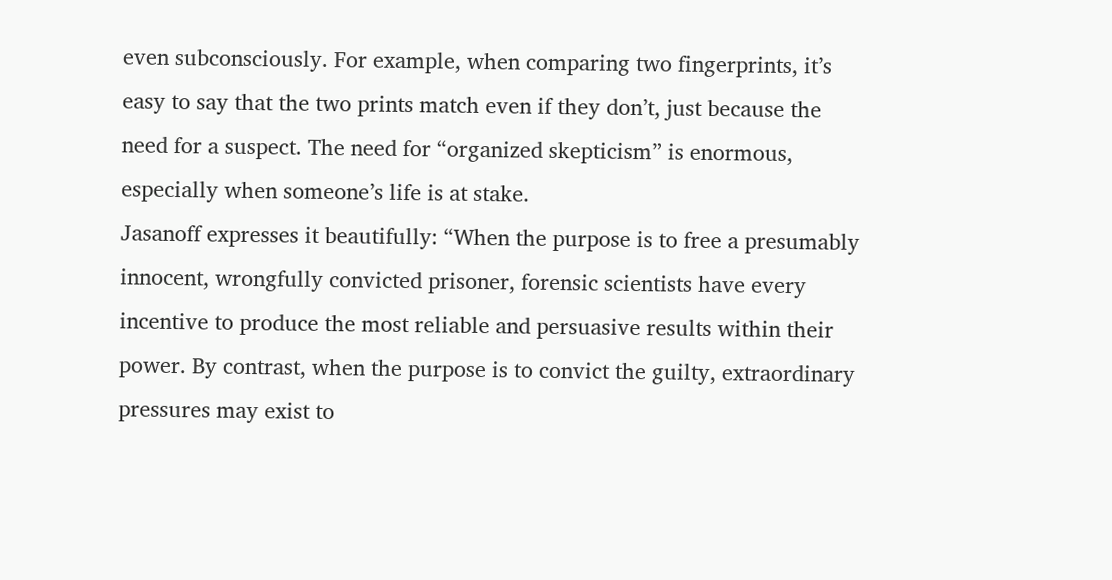even subconsciously. For example, when comparing two fingerprints, it’s easy to say that the two prints match even if they don’t, just because the need for a suspect. The need for “organized skepticism” is enormous, especially when someone’s life is at stake.
Jasanoff expresses it beautifully: “When the purpose is to free a presumably innocent, wrongfully convicted prisoner, forensic scientists have every incentive to produce the most reliable and persuasive results within their power. By contrast, when the purpose is to convict the guilty, extraordinary pressures may exist to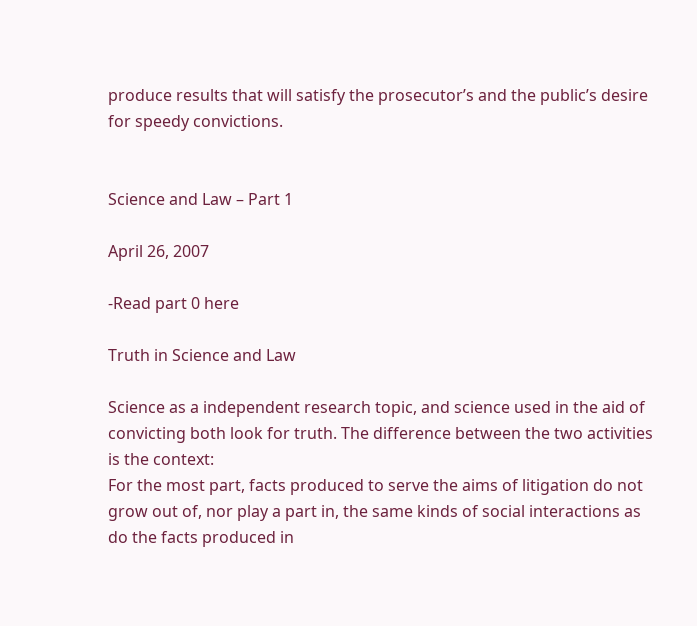produce results that will satisfy the prosecutor’s and the public’s desire for speedy convictions.


Science and Law – Part 1

April 26, 2007

-Read part 0 here

Truth in Science and Law

Science as a independent research topic, and science used in the aid of convicting both look for truth. The difference between the two activities is the context:
For the most part, facts produced to serve the aims of litigation do not grow out of, nor play a part in, the same kinds of social interactions as do the facts produced in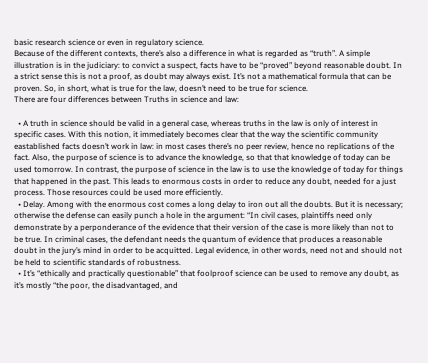basic research science or even in regulatory science.
Because of the different contexts, there’s also a difference in what is regarded as “truth”. A simple illustration is in the judiciary: to convict a suspect, facts have to be “proved” beyond reasonable doubt. In a strict sense this is not a proof, as doubt may always exist. It’s not a mathematical formula that can be proven. So, in short, what is true for the law, doesn’t need to be true for science.
There are four differences between Truths in science and law:

  • A truth in science should be valid in a general case, whereas truths in the law is only of interest in specific cases. With this notion, it immediately becomes clear that the way the scientific community eastablished facts doesn’t work in law: in most cases there’s no peer review, hence no replications of the fact. Also, the purpose of science is to advance the knowledge, so that that knowledge of today can be used tomorrow. In contrast, the purpose of science in the law is to use the knowledge of today for things that happened in the past. This leads to enormous costs in order to reduce any doubt, needed for a just process. Those resources could be used more efficiently.
  • Delay. Among with the enormous cost comes a long delay to iron out all the doubts. But it is necessary; otherwise the defense can easily punch a hole in the argument: “In civil cases, plaintiffs need only demonstrate by a perponderance of the evidence that their version of the case is more likely than not to be true. In criminal cases, the defendant needs the quantum of evidence that produces a reasonable doubt in the jury’s mind in order to be acquitted. Legal evidence, in other words, need not and should not be held to scientific standards of robustness.
  • It’s “ethically and practically questionable” that foolproof science can be used to remove any doubt, as it’s mostly “the poor, the disadvantaged, and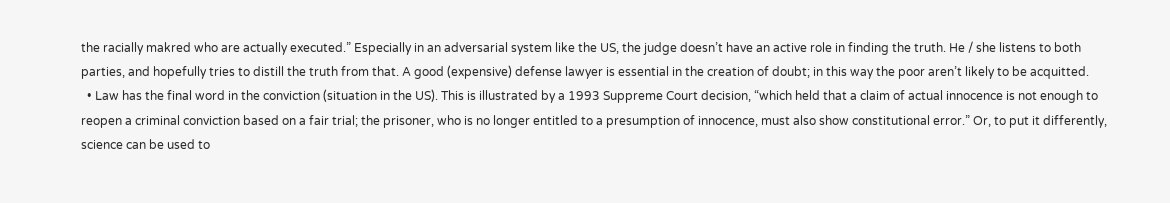the racially makred who are actually executed.” Especially in an adversarial system like the US, the judge doesn’t have an active role in finding the truth. He / she listens to both parties, and hopefully tries to distill the truth from that. A good (expensive) defense lawyer is essential in the creation of doubt; in this way the poor aren’t likely to be acquitted.
  • Law has the final word in the conviction (situation in the US). This is illustrated by a 1993 Suppreme Court decision, “which held that a claim of actual innocence is not enough to reopen a criminal conviction based on a fair trial; the prisoner, who is no longer entitled to a presumption of innocence, must also show constitutional error.” Or, to put it differently, science can be used to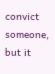convict someone, but it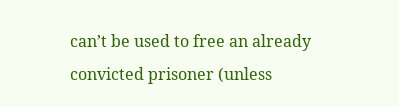can’t be used to free an already convicted prisoner (unless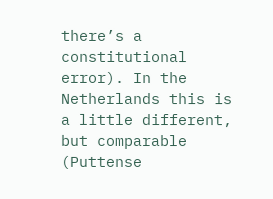there’s a constitutional error). In the Netherlands this is a little different, but comparable (Puttense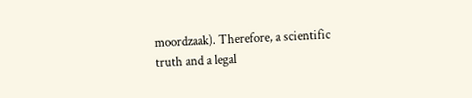moordzaak). Therefore, a scientific truth and a legal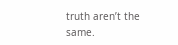truth aren’t the same.